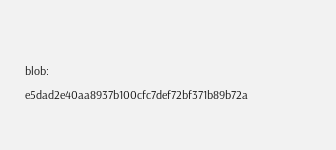blob: e5dad2e40aa8937b100cfc7def72bf371b89b72a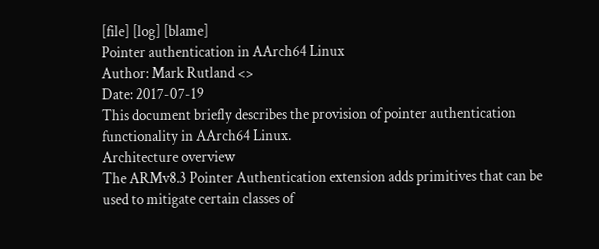[file] [log] [blame]
Pointer authentication in AArch64 Linux
Author: Mark Rutland <>
Date: 2017-07-19
This document briefly describes the provision of pointer authentication
functionality in AArch64 Linux.
Architecture overview
The ARMv8.3 Pointer Authentication extension adds primitives that can be
used to mitigate certain classes of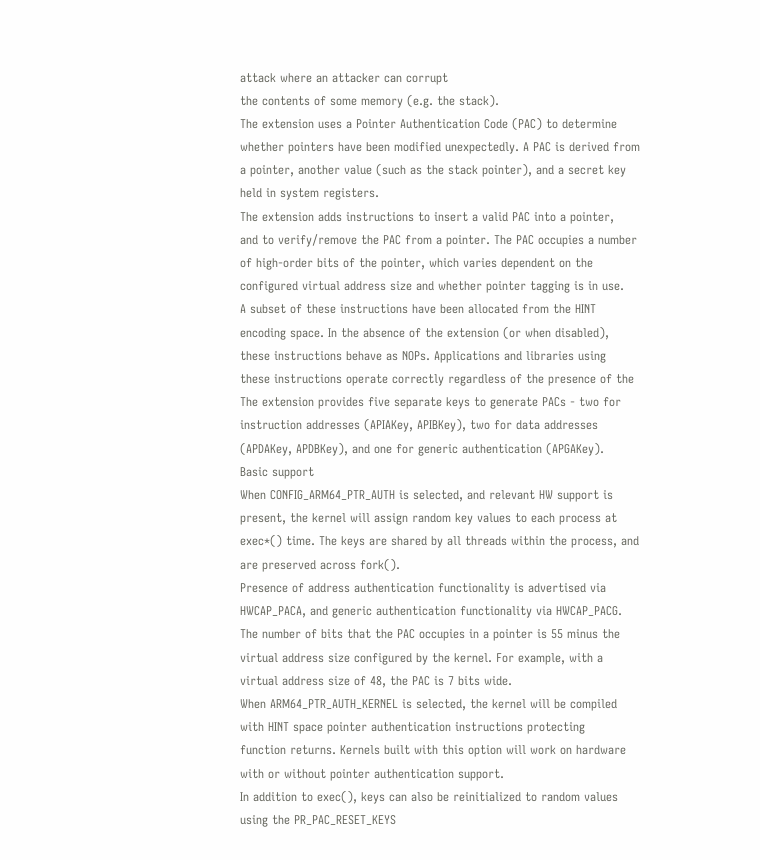attack where an attacker can corrupt
the contents of some memory (e.g. the stack).
The extension uses a Pointer Authentication Code (PAC) to determine
whether pointers have been modified unexpectedly. A PAC is derived from
a pointer, another value (such as the stack pointer), and a secret key
held in system registers.
The extension adds instructions to insert a valid PAC into a pointer,
and to verify/remove the PAC from a pointer. The PAC occupies a number
of high-order bits of the pointer, which varies dependent on the
configured virtual address size and whether pointer tagging is in use.
A subset of these instructions have been allocated from the HINT
encoding space. In the absence of the extension (or when disabled),
these instructions behave as NOPs. Applications and libraries using
these instructions operate correctly regardless of the presence of the
The extension provides five separate keys to generate PACs - two for
instruction addresses (APIAKey, APIBKey), two for data addresses
(APDAKey, APDBKey), and one for generic authentication (APGAKey).
Basic support
When CONFIG_ARM64_PTR_AUTH is selected, and relevant HW support is
present, the kernel will assign random key values to each process at
exec*() time. The keys are shared by all threads within the process, and
are preserved across fork().
Presence of address authentication functionality is advertised via
HWCAP_PACA, and generic authentication functionality via HWCAP_PACG.
The number of bits that the PAC occupies in a pointer is 55 minus the
virtual address size configured by the kernel. For example, with a
virtual address size of 48, the PAC is 7 bits wide.
When ARM64_PTR_AUTH_KERNEL is selected, the kernel will be compiled
with HINT space pointer authentication instructions protecting
function returns. Kernels built with this option will work on hardware
with or without pointer authentication support.
In addition to exec(), keys can also be reinitialized to random values
using the PR_PAC_RESET_KEYS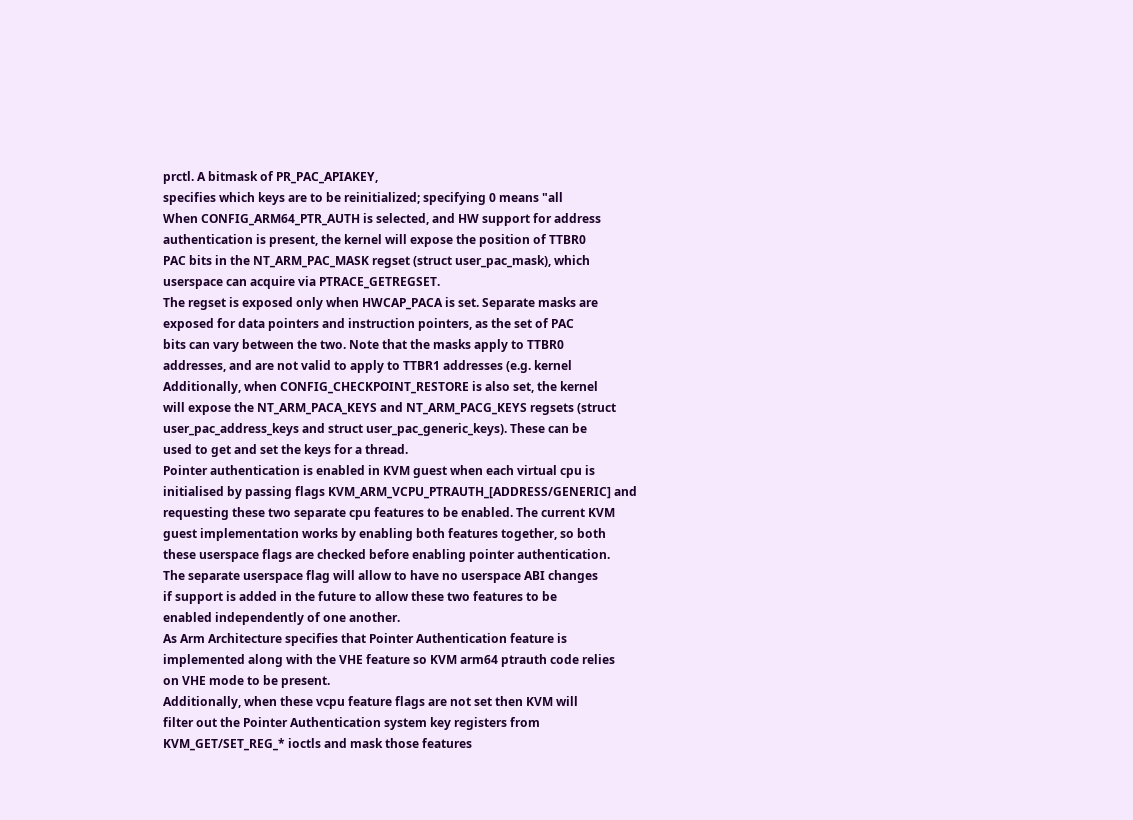prctl. A bitmask of PR_PAC_APIAKEY,
specifies which keys are to be reinitialized; specifying 0 means "all
When CONFIG_ARM64_PTR_AUTH is selected, and HW support for address
authentication is present, the kernel will expose the position of TTBR0
PAC bits in the NT_ARM_PAC_MASK regset (struct user_pac_mask), which
userspace can acquire via PTRACE_GETREGSET.
The regset is exposed only when HWCAP_PACA is set. Separate masks are
exposed for data pointers and instruction pointers, as the set of PAC
bits can vary between the two. Note that the masks apply to TTBR0
addresses, and are not valid to apply to TTBR1 addresses (e.g. kernel
Additionally, when CONFIG_CHECKPOINT_RESTORE is also set, the kernel
will expose the NT_ARM_PACA_KEYS and NT_ARM_PACG_KEYS regsets (struct
user_pac_address_keys and struct user_pac_generic_keys). These can be
used to get and set the keys for a thread.
Pointer authentication is enabled in KVM guest when each virtual cpu is
initialised by passing flags KVM_ARM_VCPU_PTRAUTH_[ADDRESS/GENERIC] and
requesting these two separate cpu features to be enabled. The current KVM
guest implementation works by enabling both features together, so both
these userspace flags are checked before enabling pointer authentication.
The separate userspace flag will allow to have no userspace ABI changes
if support is added in the future to allow these two features to be
enabled independently of one another.
As Arm Architecture specifies that Pointer Authentication feature is
implemented along with the VHE feature so KVM arm64 ptrauth code relies
on VHE mode to be present.
Additionally, when these vcpu feature flags are not set then KVM will
filter out the Pointer Authentication system key registers from
KVM_GET/SET_REG_* ioctls and mask those features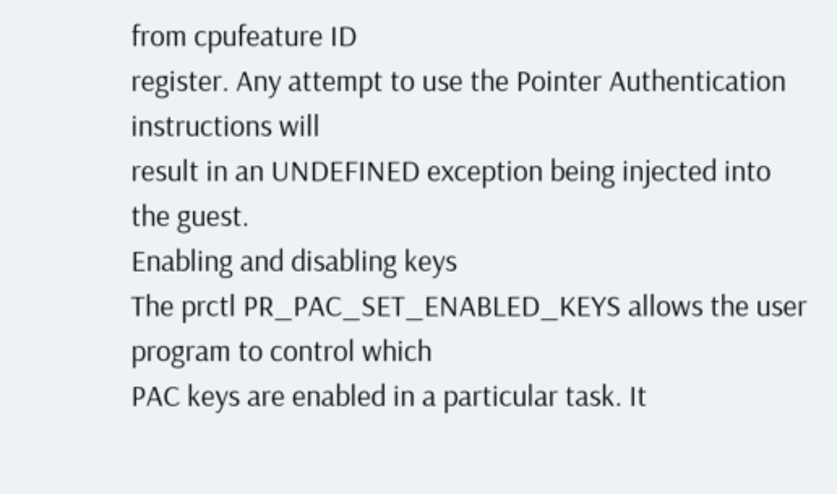from cpufeature ID
register. Any attempt to use the Pointer Authentication instructions will
result in an UNDEFINED exception being injected into the guest.
Enabling and disabling keys
The prctl PR_PAC_SET_ENABLED_KEYS allows the user program to control which
PAC keys are enabled in a particular task. It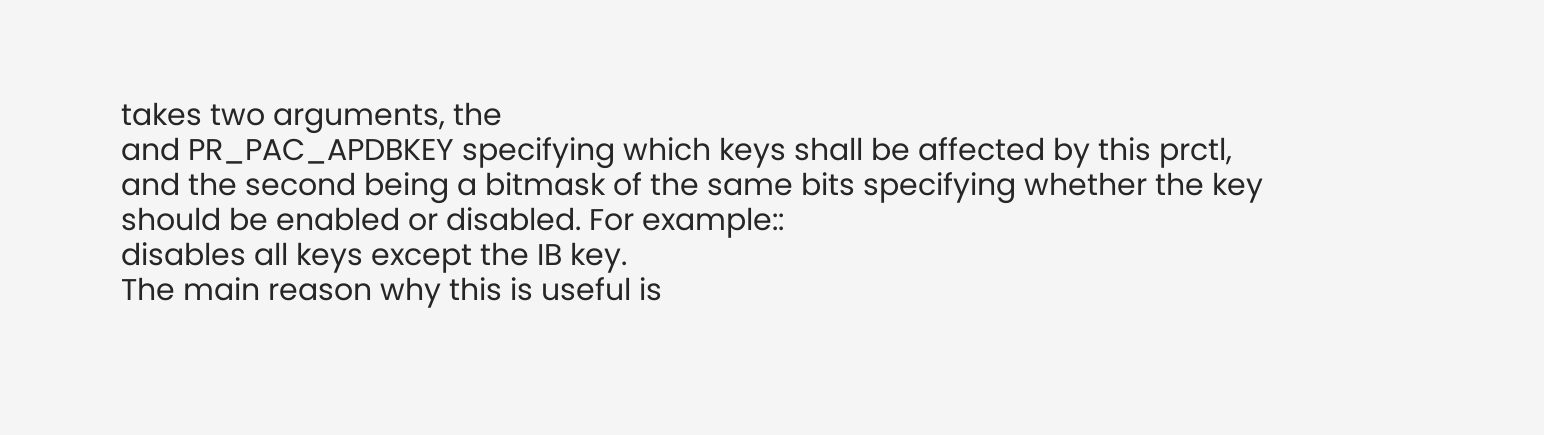takes two arguments, the
and PR_PAC_APDBKEY specifying which keys shall be affected by this prctl,
and the second being a bitmask of the same bits specifying whether the key
should be enabled or disabled. For example::
disables all keys except the IB key.
The main reason why this is useful is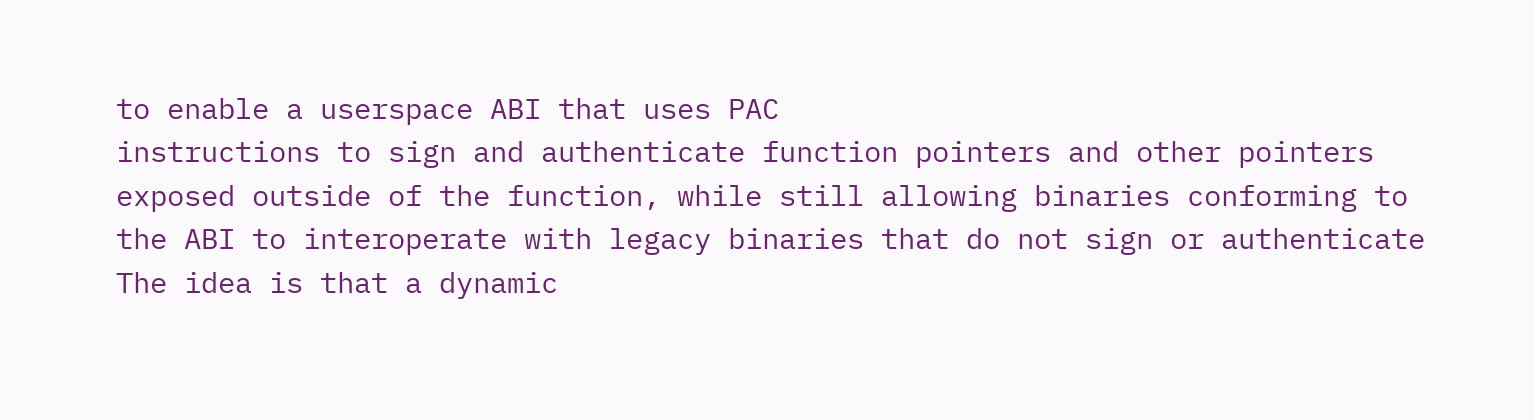to enable a userspace ABI that uses PAC
instructions to sign and authenticate function pointers and other pointers
exposed outside of the function, while still allowing binaries conforming to
the ABI to interoperate with legacy binaries that do not sign or authenticate
The idea is that a dynamic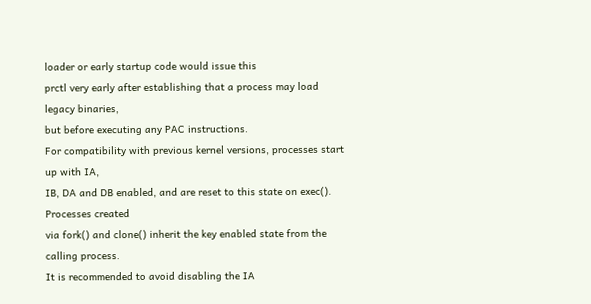loader or early startup code would issue this
prctl very early after establishing that a process may load legacy binaries,
but before executing any PAC instructions.
For compatibility with previous kernel versions, processes start up with IA,
IB, DA and DB enabled, and are reset to this state on exec(). Processes created
via fork() and clone() inherit the key enabled state from the calling process.
It is recommended to avoid disabling the IA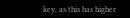key, as this has higher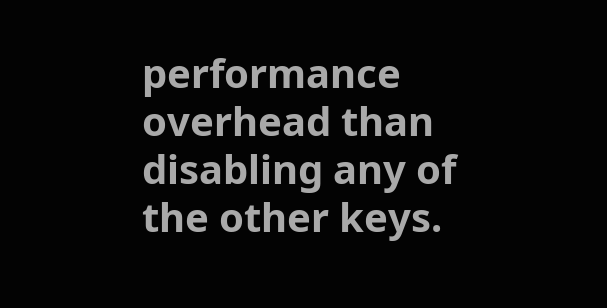performance
overhead than disabling any of the other keys.